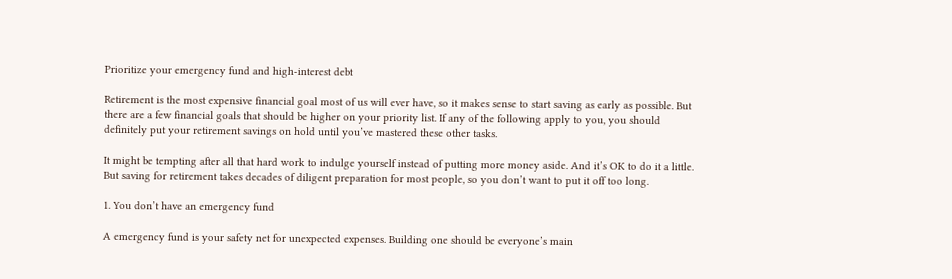Prioritize your emergency fund and high-interest debt

Retirement is the most expensive financial goal most of us will ever have, so it makes sense to start saving as early as possible. But there are a few financial goals that should be higher on your priority list. If any of the following apply to you, you should definitely put your retirement savings on hold until you’ve mastered these other tasks.

It might be tempting after all that hard work to indulge yourself instead of putting more money aside. And it’s OK to do it a little. But saving for retirement takes decades of diligent preparation for most people, so you don’t want to put it off too long.

1. You don’t have an emergency fund

A emergency fund is your safety net for unexpected expenses. Building one should be everyone’s main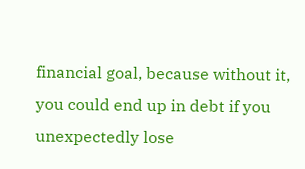financial goal, because without it, you could end up in debt if you unexpectedly lose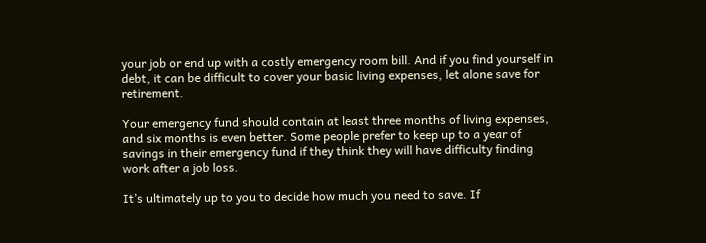your job or end up with a costly emergency room bill. And if you find yourself in debt, it can be difficult to cover your basic living expenses, let alone save for retirement.

Your emergency fund should contain at least three months of living expenses, and six months is even better. Some people prefer to keep up to a year of savings in their emergency fund if they think they will have difficulty finding work after a job loss.

It’s ultimately up to you to decide how much you need to save. If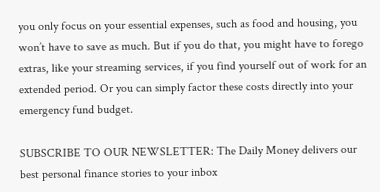you only focus on your essential expenses, such as food and housing, you won’t have to save as much. But if you do that, you might have to forego extras, like your streaming services, if you find yourself out of work for an extended period. Or you can simply factor these costs directly into your emergency fund budget.

SUBSCRIBE TO OUR NEWSLETTER: The Daily Money delivers our best personal finance stories to your inbox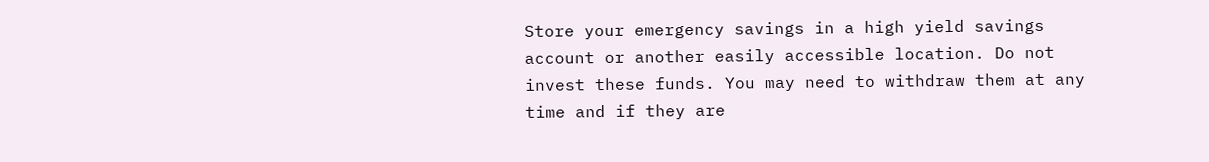Store your emergency savings in a high yield savings account or another easily accessible location. Do not invest these funds. You may need to withdraw them at any time and if they are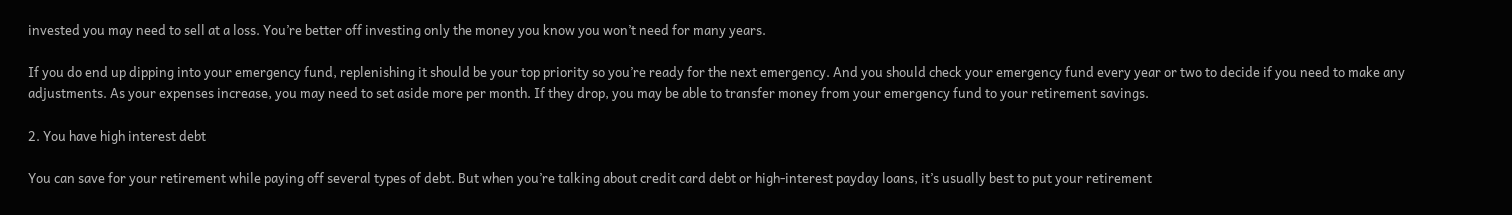invested you may need to sell at a loss. You’re better off investing only the money you know you won’t need for many years.

If you do end up dipping into your emergency fund, replenishing it should be your top priority so you’re ready for the next emergency. And you should check your emergency fund every year or two to decide if you need to make any adjustments. As your expenses increase, you may need to set aside more per month. If they drop, you may be able to transfer money from your emergency fund to your retirement savings.

2. You have high interest debt

You can save for your retirement while paying off several types of debt. But when you’re talking about credit card debt or high-interest payday loans, it’s usually best to put your retirement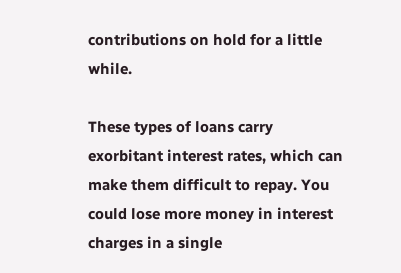contributions on hold for a little while.

These types of loans carry exorbitant interest rates, which can make them difficult to repay. You could lose more money in interest charges in a single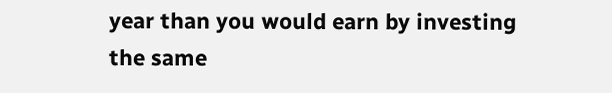year than you would earn by investing the same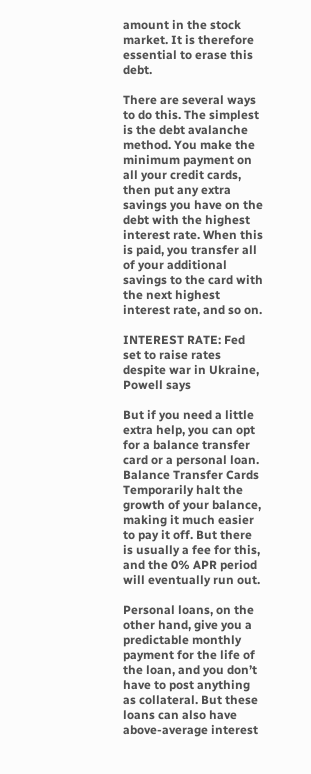amount in the stock market. It is therefore essential to erase this debt.

There are several ways to do this. The simplest is the debt avalanche method. You make the minimum payment on all your credit cards, then put any extra savings you have on the debt with the highest interest rate. When this is paid, you transfer all of your additional savings to the card with the next highest interest rate, and so on.

INTEREST RATE: Fed set to raise rates despite war in Ukraine, Powell says

But if you need a little extra help, you can opt for a balance transfer card or a personal loan. Balance Transfer Cards Temporarily halt the growth of your balance, making it much easier to pay it off. But there is usually a fee for this, and the 0% APR period will eventually run out.

Personal loans, on the other hand, give you a predictable monthly payment for the life of the loan, and you don’t have to post anything as collateral. But these loans can also have above-average interest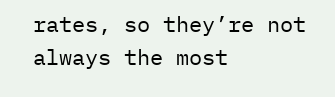rates, so they’re not always the most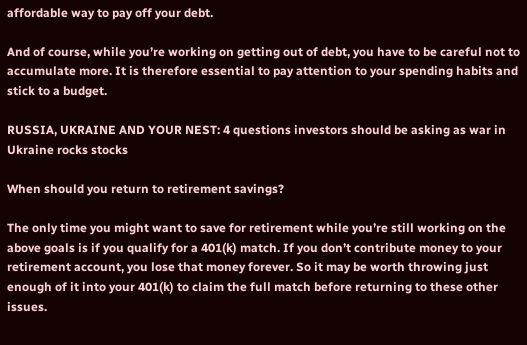affordable way to pay off your debt.

And of course, while you’re working on getting out of debt, you have to be careful not to accumulate more. It is therefore essential to pay attention to your spending habits and stick to a budget.

RUSSIA, UKRAINE AND YOUR NEST: 4 questions investors should be asking as war in Ukraine rocks stocks

When should you return to retirement savings?

The only time you might want to save for retirement while you’re still working on the above goals is if you qualify for a 401(k) match. If you don’t contribute money to your retirement account, you lose that money forever. So it may be worth throwing just enough of it into your 401(k) to claim the full match before returning to these other issues.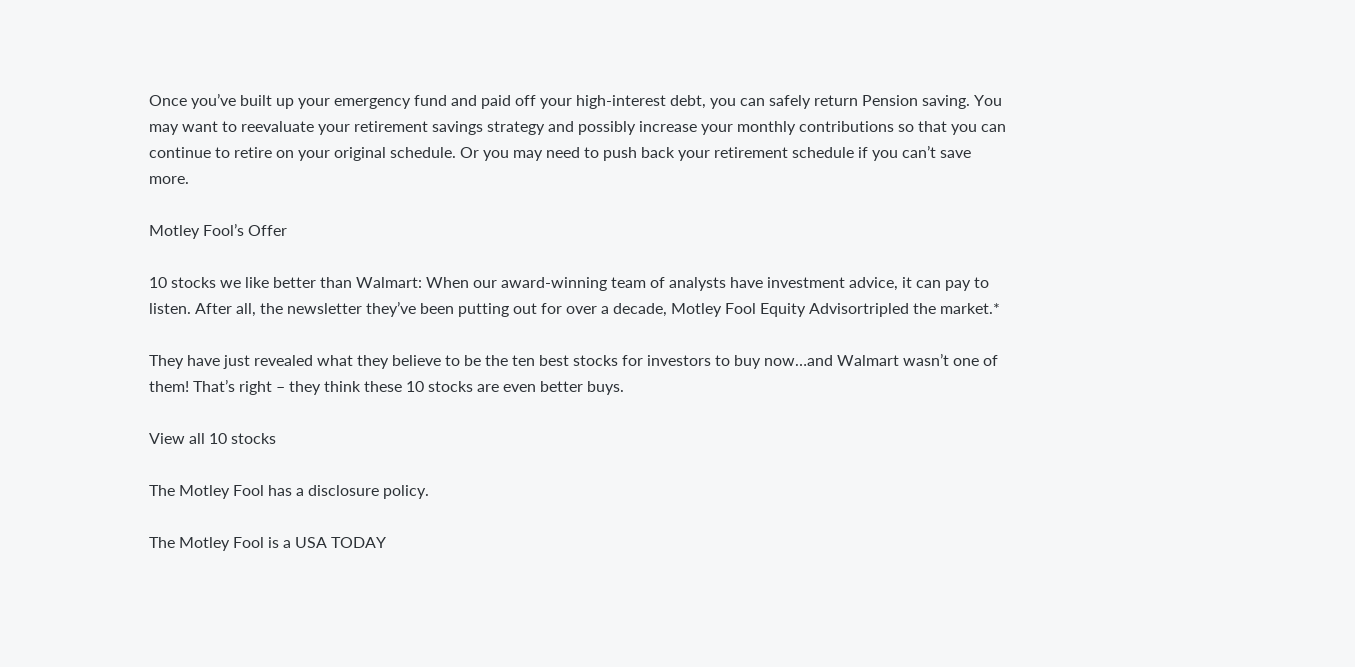Once you’ve built up your emergency fund and paid off your high-interest debt, you can safely return Pension saving. You may want to reevaluate your retirement savings strategy and possibly increase your monthly contributions so that you can continue to retire on your original schedule. Or you may need to push back your retirement schedule if you can’t save more.

Motley Fool’s Offer

10 stocks we like better than Walmart: When our award-winning team of analysts have investment advice, it can pay to listen. After all, the newsletter they’ve been putting out for over a decade, Motley Fool Equity Advisortripled the market.*

They have just revealed what they believe to be the ten best stocks for investors to buy now…and Walmart wasn’t one of them! That’s right – they think these 10 stocks are even better buys.

View all 10 stocks

The Motley Fool has a disclosure policy.

The Motley Fool is a USA TODAY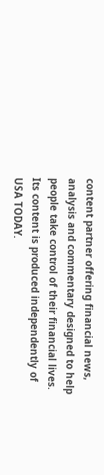content partner offering financial news, analysis and commentary designed to help people take control of their financial lives. Its content is produced independently of USA TODAY.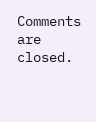Comments are closed.